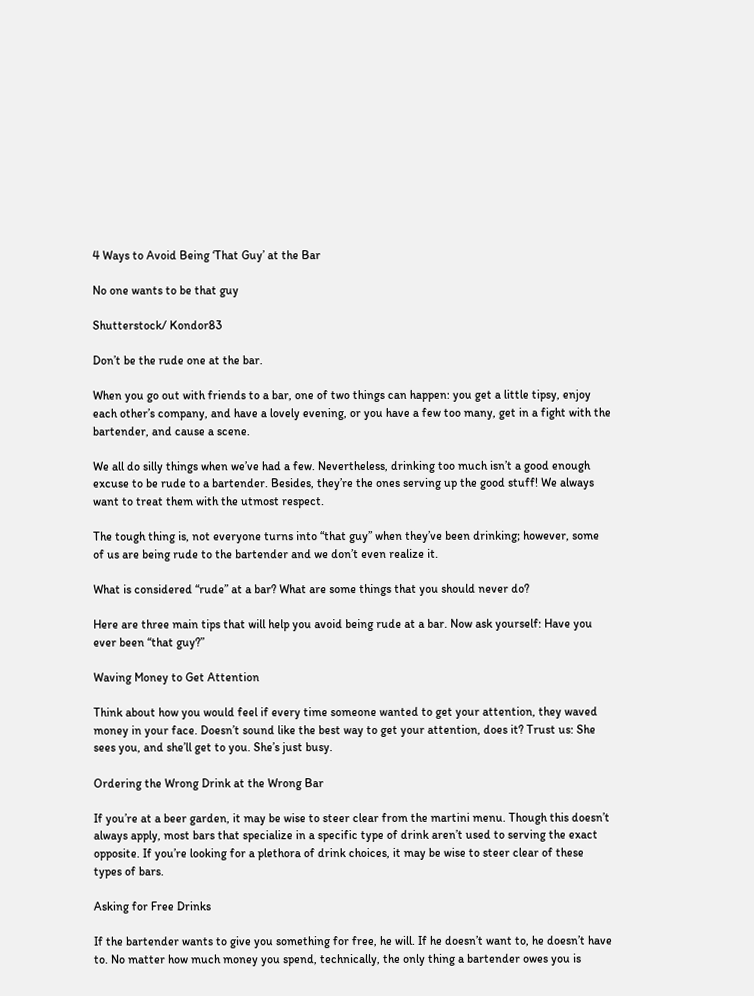4 Ways to Avoid Being ‘That Guy’ at the Bar

No one wants to be that guy

Shutterstock/ Kondor83

Don’t be the rude one at the bar.

When you go out with friends to a bar, one of two things can happen: you get a little tipsy, enjoy each other’s company, and have a lovely evening, or you have a few too many, get in a fight with the bartender, and cause a scene.

We all do silly things when we’ve had a few. Nevertheless, drinking too much isn’t a good enough excuse to be rude to a bartender. Besides, they’re the ones serving up the good stuff! We always want to treat them with the utmost respect.

The tough thing is, not everyone turns into “that guy” when they’ve been drinking; however, some of us are being rude to the bartender and we don’t even realize it.

What is considered “rude” at a bar? What are some things that you should never do?

Here are three main tips that will help you avoid being rude at a bar. Now ask yourself: Have you ever been “that guy?”

Waving Money to Get Attention

Think about how you would feel if every time someone wanted to get your attention, they waved money in your face. Doesn’t sound like the best way to get your attention, does it? Trust us: She sees you, and she’ll get to you. She’s just busy.

Ordering the Wrong Drink at the Wrong Bar

If you’re at a beer garden, it may be wise to steer clear from the martini menu. Though this doesn’t always apply, most bars that specialize in a specific type of drink aren’t used to serving the exact opposite. If you’re looking for a plethora of drink choices, it may be wise to steer clear of these types of bars.

Asking for Free Drinks

If the bartender wants to give you something for free, he will. If he doesn’t want to, he doesn’t have to. No matter how much money you spend, technically, the only thing a bartender owes you is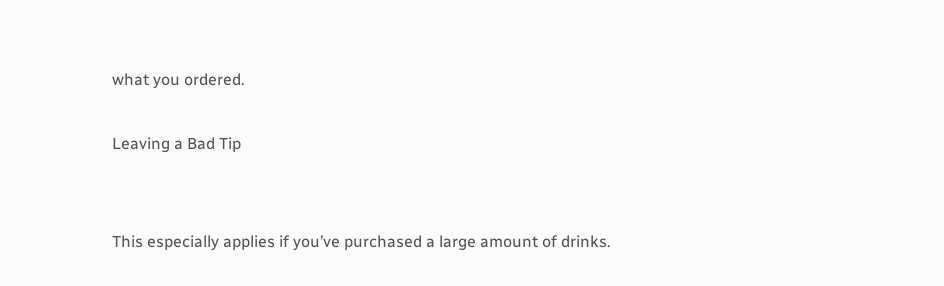what you ordered.

Leaving a Bad Tip


This especially applies if you’ve purchased a large amount of drinks.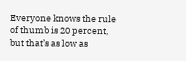Everyone knows the rule of thumb is 20 percent, but that’s as low as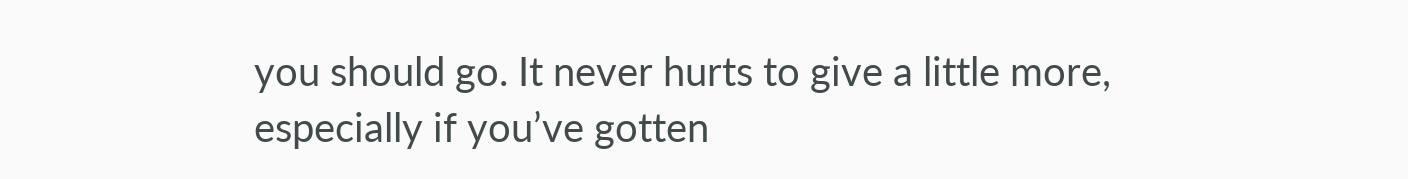you should go. It never hurts to give a little more, especially if you’ve gotten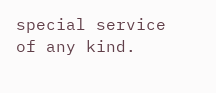special service of any kind.